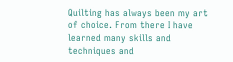Quilting has always been my art of choice. From there I have learned many skills and techniques and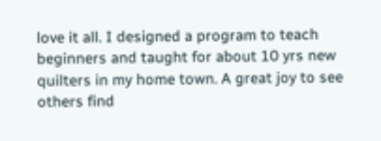love it all. I designed a program to teach beginners and taught for about 10 yrs new quilters in my home town. A great joy to see others find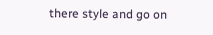there style and go on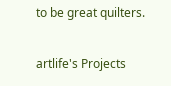to be great quilters.

artlife's Projects